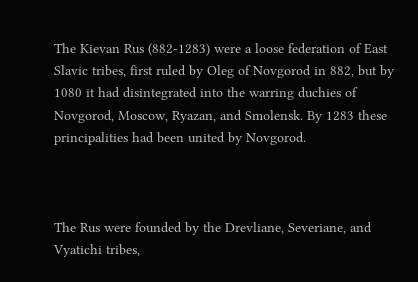The Kievan Rus (882-1283) were a loose federation of East Slavic tribes, first ruled by Oleg of Novgorod in 882, but by 1080 it had disintegrated into the warring duchies of Novgorod, Moscow, Ryazan, and Smolensk. By 1283 these principalities had been united by Novgorod.



The Rus were founded by the Drevliane, Severiane, and Vyatichi tribes,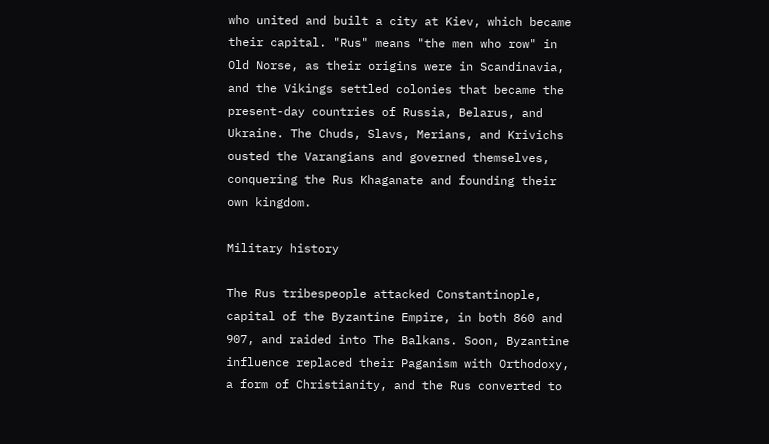who united and built a city at Kiev, which became their capital. "Rus" means "the men who row" in Old Norse, as their origins were in Scandinavia, and the Vikings settled colonies that became the present-day countries of Russia, Belarus, and Ukraine. The Chuds, Slavs, Merians, and Krivichs ousted the Varangians and governed themselves, conquering the Rus Khaganate and founding their own kingdom.

Military history

The Rus tribespeople attacked Constantinople, capital of the Byzantine Empire, in both 860 and 907, and raided into The Balkans. Soon, Byzantine influence replaced their Paganism with Orthodoxy, a form of Christianity, and the Rus converted to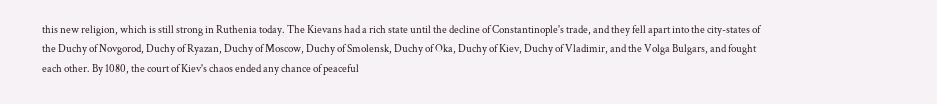this new religion, which is still strong in Ruthenia today. The Kievans had a rich state until the decline of Constantinople's trade, and they fell apart into the city-states of the Duchy of Novgorod, Duchy of Ryazan, Duchy of Moscow, Duchy of Smolensk, Duchy of Oka, Duchy of Kiev, Duchy of Vladimir, and the Volga Bulgars, and fought each other. By 1080, the court of Kiev's chaos ended any chance of peaceful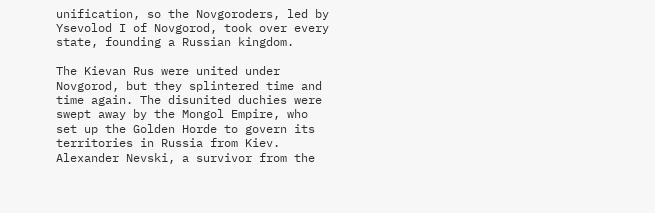unification, so the Novgoroders, led by Ysevolod I of Novgorod, took over every state, founding a Russian kingdom.

The Kievan Rus were united under Novgorod, but they splintered time and time again. The disunited duchies were swept away by the Mongol Empire, who set up the Golden Horde to govern its territories in Russia from Kiev. Alexander Nevski, a survivor from the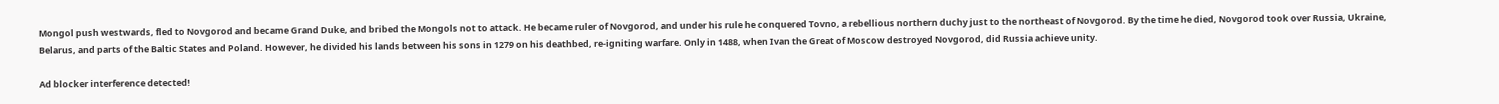Mongol push westwards, fled to Novgorod and became Grand Duke, and bribed the Mongols not to attack. He became ruler of Novgorod, and under his rule he conquered Tovno, a rebellious northern duchy just to the northeast of Novgorod. By the time he died, Novgorod took over Russia, Ukraine, Belarus, and parts of the Baltic States and Poland. However, he divided his lands between his sons in 1279 on his deathbed, re-igniting warfare. Only in 1488, when Ivan the Great of Moscow destroyed Novgorod, did Russia achieve unity.

Ad blocker interference detected!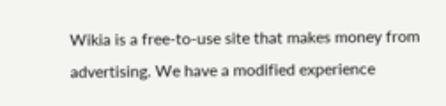Wikia is a free-to-use site that makes money from advertising. We have a modified experience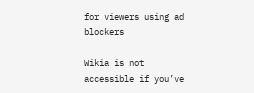for viewers using ad blockers

Wikia is not accessible if you’ve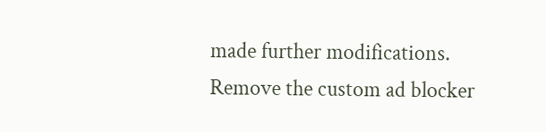made further modifications. Remove the custom ad blocker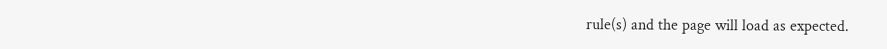rule(s) and the page will load as expected.